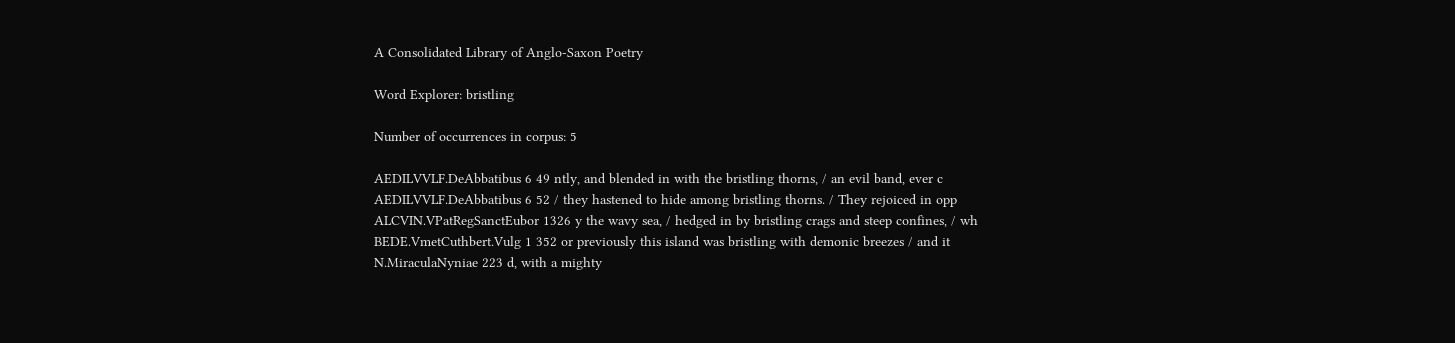A Consolidated Library of Anglo-Saxon Poetry

Word Explorer: bristling

Number of occurrences in corpus: 5

AEDILVVLF.DeAbbatibus 6 49 ntly, and blended in with the bristling thorns, / an evil band, ever c
AEDILVVLF.DeAbbatibus 6 52 / they hastened to hide among bristling thorns. / They rejoiced in opp
ALCVIN.VPatRegSanctEubor 1326 y the wavy sea, / hedged in by bristling crags and steep confines, / wh
BEDE.VmetCuthbert.Vulg 1 352 or previously this island was bristling with demonic breezes / and it
N.MiraculaNyniae 223 d, with a mighty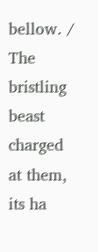bellow. / The bristling beast charged at them, its ha